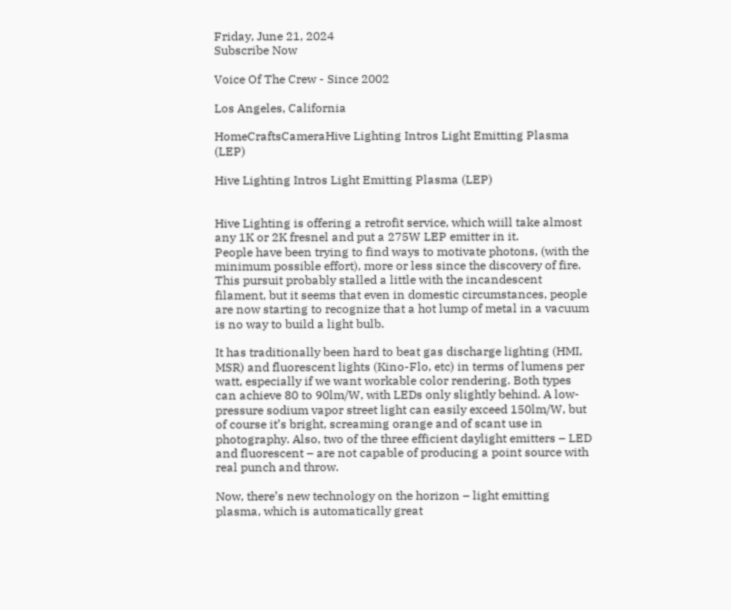Friday, June 21, 2024
Subscribe Now

Voice Of The Crew - Since 2002

Los Angeles, California

HomeCraftsCameraHive Lighting Intros Light Emitting Plasma (LEP)

Hive Lighting Intros Light Emitting Plasma (LEP)


Hive Lighting is offering a retrofit service, which wiill take almost any 1K or 2K fresnel and put a 275W LEP emitter in it.
People have been trying to find ways to motivate photons, (with the minimum possible effort), more or less since the discovery of fire. This pursuit probably stalled a little with the incandescent filament, but it seems that even in domestic circumstances, people are now starting to recognize that a hot lump of metal in a vacuum is no way to build a light bulb.

It has traditionally been hard to beat gas discharge lighting (HMI, MSR) and fluorescent lights (Kino-Flo, etc) in terms of lumens per watt, especially if we want workable color rendering. Both types can achieve 80 to 90lm/W, with LEDs only slightly behind. A low-pressure sodium vapor street light can easily exceed 150lm/W, but of course it’s bright, screaming orange and of scant use in photography. Also, two of the three efficient daylight emitters – LED and fluorescent – are not capable of producing a point source with real punch and throw.

Now, there’s new technology on the horizon – light emitting plasma, which is automatically great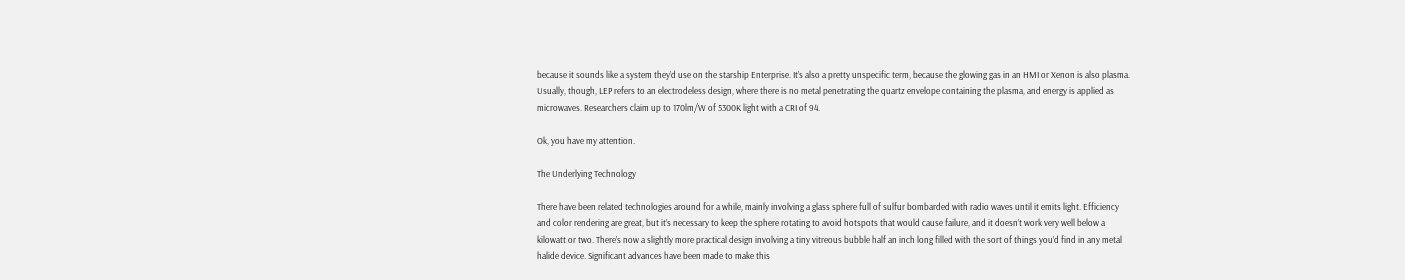because it sounds like a system they’d use on the starship Enterprise. It’s also a pretty unspecific term, because the glowing gas in an HMI or Xenon is also plasma. Usually, though, LEP refers to an electrodeless design, where there is no metal penetrating the quartz envelope containing the plasma, and energy is applied as microwaves. Researchers claim up to 170lm/W of 5300K light with a CRI of 94.

Ok, you have my attention.

The Underlying Technology

There have been related technologies around for a while, mainly involving a glass sphere full of sulfur bombarded with radio waves until it emits light. Efficiency and color rendering are great, but it’s necessary to keep the sphere rotating to avoid hotspots that would cause failure, and it doesn’t work very well below a kilowatt or two. There’s now a slightly more practical design involving a tiny vitreous bubble half an inch long filled with the sort of things you’d find in any metal halide device. Significant advances have been made to make this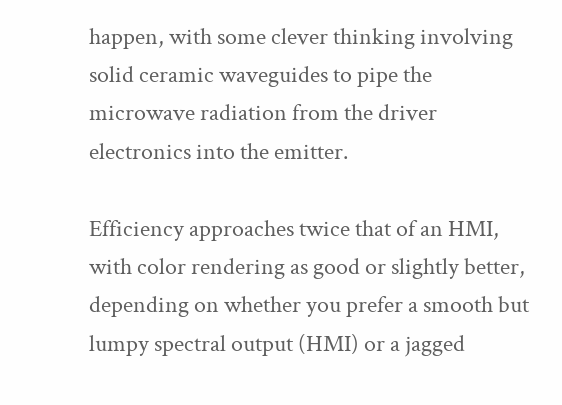happen, with some clever thinking involving solid ceramic waveguides to pipe the microwave radiation from the driver electronics into the emitter.

Efficiency approaches twice that of an HMI, with color rendering as good or slightly better, depending on whether you prefer a smooth but lumpy spectral output (HMI) or a jagged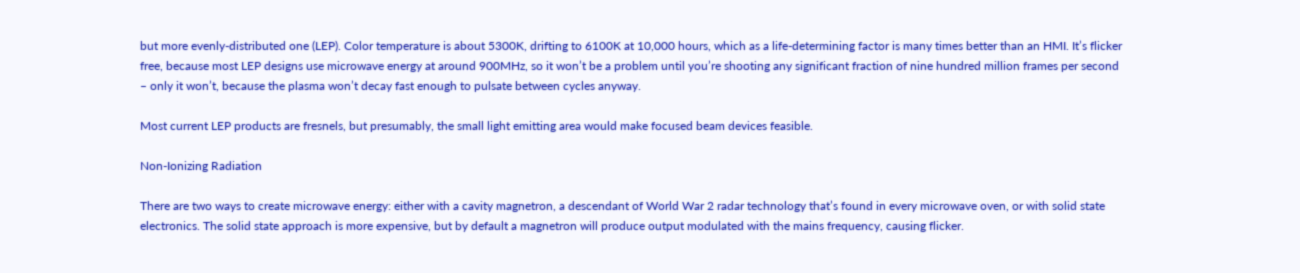but more evenly-distributed one (LEP). Color temperature is about 5300K, drifting to 6100K at 10,000 hours, which as a life-determining factor is many times better than an HMI. It’s flicker free, because most LEP designs use microwave energy at around 900MHz, so it won’t be a problem until you’re shooting any significant fraction of nine hundred million frames per second – only it won’t, because the plasma won’t decay fast enough to pulsate between cycles anyway.

Most current LEP products are fresnels, but presumably, the small light emitting area would make focused beam devices feasible.

Non-Ionizing Radiation

There are two ways to create microwave energy: either with a cavity magnetron, a descendant of World War 2 radar technology that’s found in every microwave oven, or with solid state electronics. The solid state approach is more expensive, but by default a magnetron will produce output modulated with the mains frequency, causing flicker.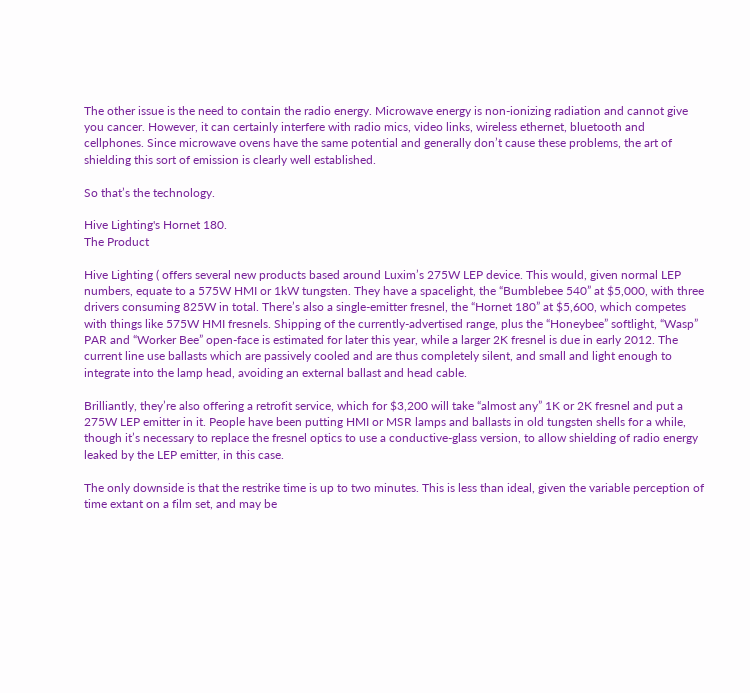The other issue is the need to contain the radio energy. Microwave energy is non-ionizing radiation and cannot give you cancer. However, it can certainly interfere with radio mics, video links, wireless ethernet, bluetooth and cellphones. Since microwave ovens have the same potential and generally don’t cause these problems, the art of shielding this sort of emission is clearly well established.

So that’s the technology.

Hive Lighting's Hornet 180.
The Product

Hive Lighting ( offers several new products based around Luxim’s 275W LEP device. This would, given normal LEP numbers, equate to a 575W HMI or 1kW tungsten. They have a spacelight, the “Bumblebee 540” at $5,000, with three drivers consuming 825W in total. There’s also a single-emitter fresnel, the “Hornet 180” at $5,600, which competes with things like 575W HMI fresnels. Shipping of the currently-advertised range, plus the “Honeybee” softlight, “Wasp” PAR and “Worker Bee” open-face is estimated for later this year, while a larger 2K fresnel is due in early 2012. The current line use ballasts which are passively cooled and are thus completely silent, and small and light enough to integrate into the lamp head, avoiding an external ballast and head cable.

Brilliantly, they’re also offering a retrofit service, which for $3,200 will take “almost any” 1K or 2K fresnel and put a 275W LEP emitter in it. People have been putting HMI or MSR lamps and ballasts in old tungsten shells for a while, though it’s necessary to replace the fresnel optics to use a conductive-glass version, to allow shielding of radio energy leaked by the LEP emitter, in this case.

The only downside is that the restrike time is up to two minutes. This is less than ideal, given the variable perception of time extant on a film set, and may be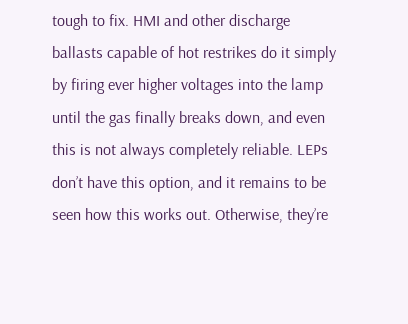tough to fix. HMI and other discharge ballasts capable of hot restrikes do it simply by firing ever higher voltages into the lamp until the gas finally breaks down, and even this is not always completely reliable. LEPs don’t have this option, and it remains to be seen how this works out. Otherwise, they’re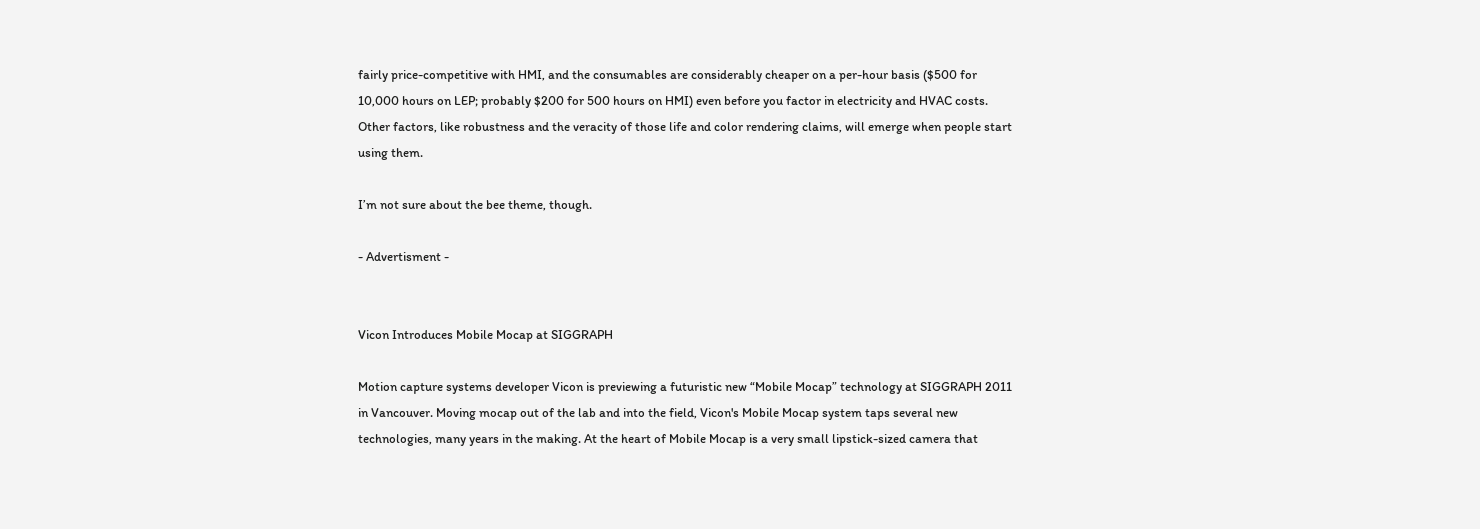fairly price-competitive with HMI, and the consumables are considerably cheaper on a per-hour basis ($500 for 10,000 hours on LEP; probably $200 for 500 hours on HMI) even before you factor in electricity and HVAC costs. Other factors, like robustness and the veracity of those life and color rendering claims, will emerge when people start using them.

I’m not sure about the bee theme, though.

- Advertisment -


Vicon Introduces Mobile Mocap at SIGGRAPH

Motion capture systems developer Vicon is previewing a futuristic new “Mobile Mocap” technology at SIGGRAPH 2011 in Vancouver. Moving mocap out of the lab and into the field, Vicon's Mobile Mocap system taps several new technologies, many years in the making. At the heart of Mobile Mocap is a very small lipstick-sized camera that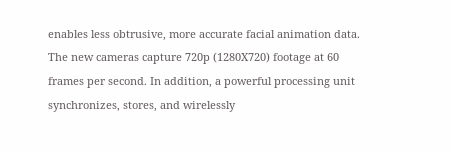enables less obtrusive, more accurate facial animation data. The new cameras capture 720p (1280X720) footage at 60 frames per second. In addition, a powerful processing unit synchronizes, stores, and wirelessly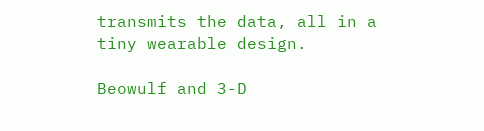transmits the data, all in a tiny wearable design.

Beowulf and 3-D